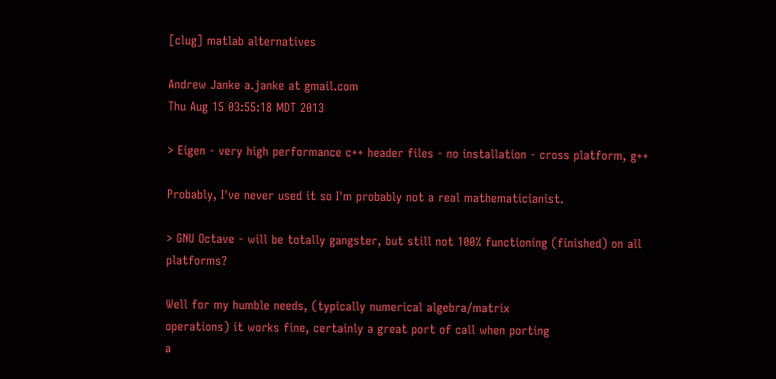[clug] matlab alternatives

Andrew Janke a.janke at gmail.com
Thu Aug 15 03:55:18 MDT 2013

> Eigen - very high performance c++ header files - no installation - cross platform, g++

Probably, I've never used it so I'm probably not a real mathematicianist.

> GNU Octave - will be totally gangster, but still not 100% functioning (finished) on all platforms?

Well for my humble needs, (typically numerical algebra/matrix
operations) it works fine, certainly a great port of call when porting
a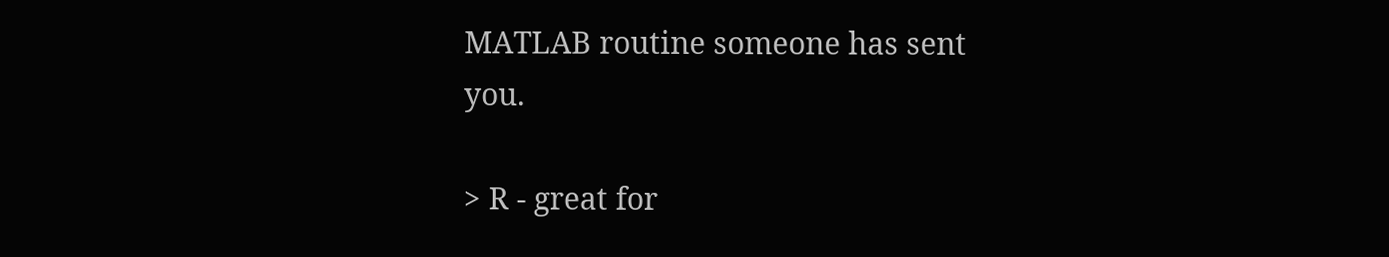MATLAB routine someone has sent you.

> R - great for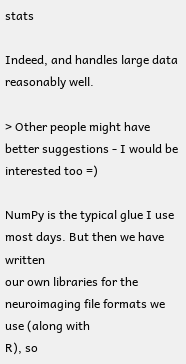stats

Indeed, and handles large data reasonably well.

> Other people might have better suggestions - I would be interested too =)

NumPy is the typical glue I use most days. But then we have written
our own libraries for the neuroimaging file formats we use (along with
R), so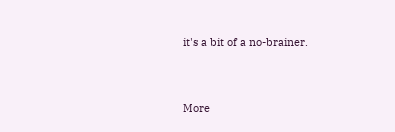it's a bit of a no-brainer.


More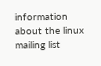information about the linux mailing list